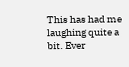This has had me laughing quite a bit. Ever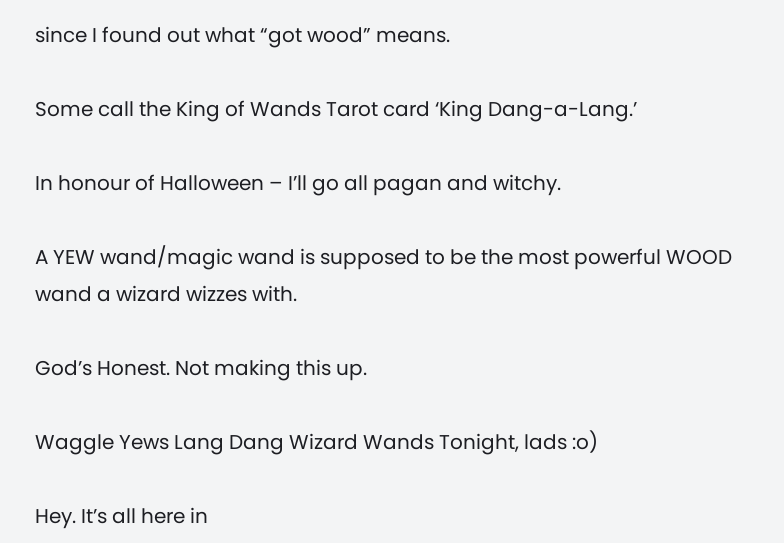since I found out what “got wood” means.

Some call the King of Wands Tarot card ‘King Dang-a-Lang.’

In honour of Halloween – I’ll go all pagan and witchy.

A YEW wand/magic wand is supposed to be the most powerful WOOD wand a wizard wizzes with.

God’s Honest. Not making this up.

Waggle Yews Lang Dang Wizard Wands Tonight, lads :o)

Hey. It’s all here in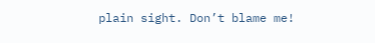plain sight. Don’t blame me!